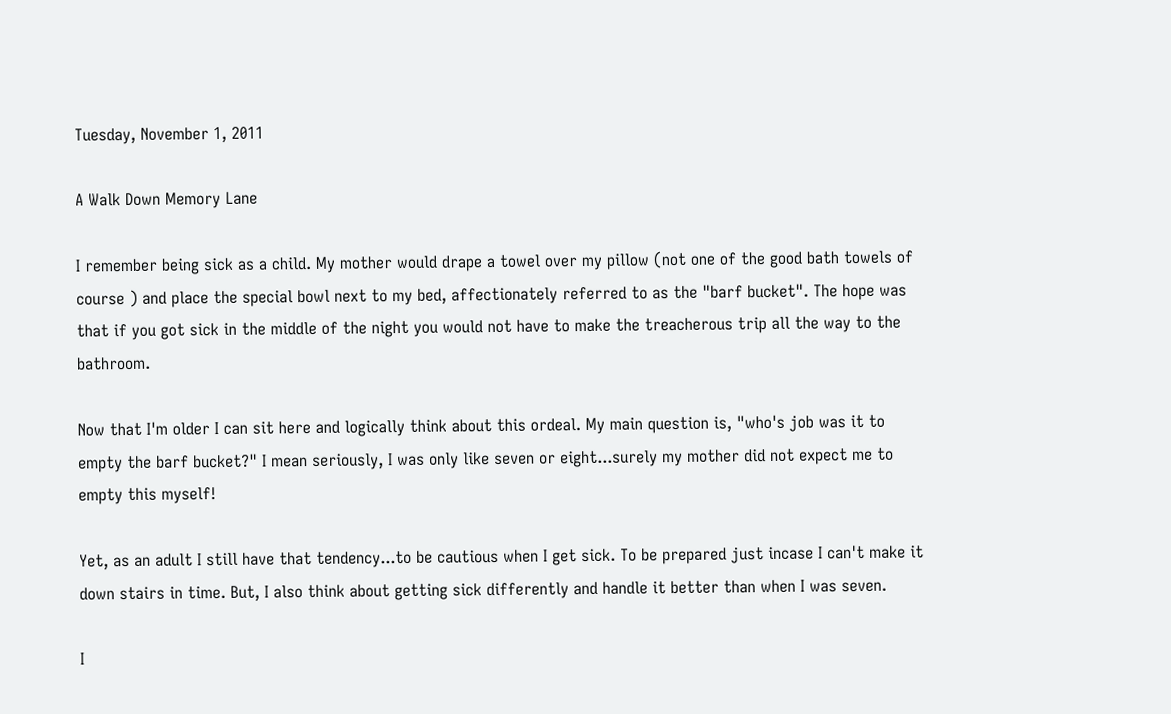Tuesday, November 1, 2011

A Walk Down Memory Lane

I remember being sick as a child. My mother would drape a towel over my pillow (not one of the good bath towels of course ) and place the special bowl next to my bed, affectionately referred to as the "barf bucket". The hope was that if you got sick in the middle of the night you would not have to make the treacherous trip all the way to the bathroom.

Now that I'm older I can sit here and logically think about this ordeal. My main question is, "who's job was it to empty the barf bucket?" I mean seriously, I was only like seven or eight...surely my mother did not expect me to empty this myself!

Yet, as an adult I still have that tendency...to be cautious when I get sick. To be prepared just incase I can't make it down stairs in time. But, I also think about getting sick differently and handle it better than when I was seven.

I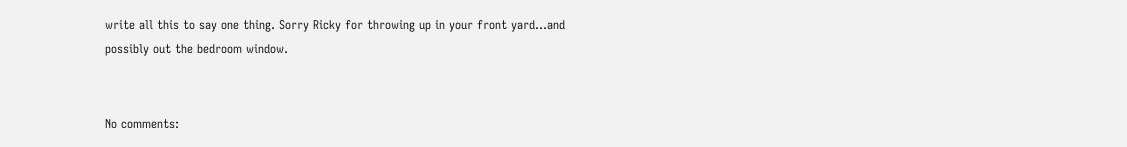write all this to say one thing. Sorry Ricky for throwing up in your front yard...and possibly out the bedroom window.


No comments: